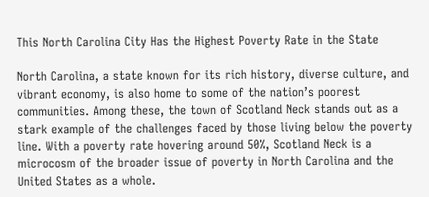This North Carolina City Has the Highest Poverty Rate in the State

North Carolina, a state known for its rich history, diverse culture, and vibrant economy, is also home to some of the nation’s poorest communities. Among these, the town of Scotland Neck stands out as a stark example of the challenges faced by those living below the poverty line. With a poverty rate hovering around 50%, Scotland Neck is a microcosm of the broader issue of poverty in North Carolina and the United States as a whole.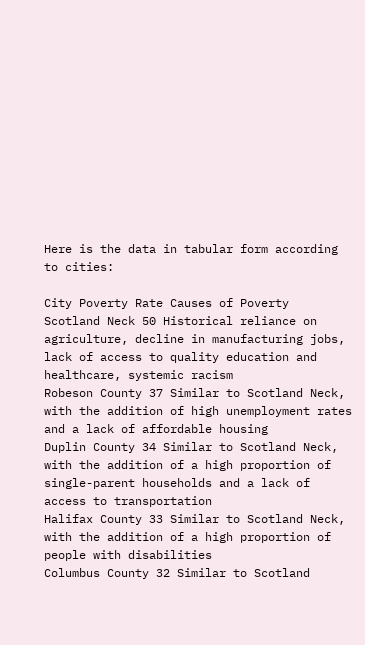Here is the data in tabular form according to cities:

City Poverty Rate Causes of Poverty
Scotland Neck 50 Historical reliance on agriculture, decline in manufacturing jobs, lack of access to quality education and healthcare, systemic racism
Robeson County 37 Similar to Scotland Neck, with the addition of high unemployment rates and a lack of affordable housing
Duplin County 34 Similar to Scotland Neck, with the addition of a high proportion of single-parent households and a lack of access to transportation
Halifax County 33 Similar to Scotland Neck, with the addition of a high proportion of people with disabilities
Columbus County 32 Similar to Scotland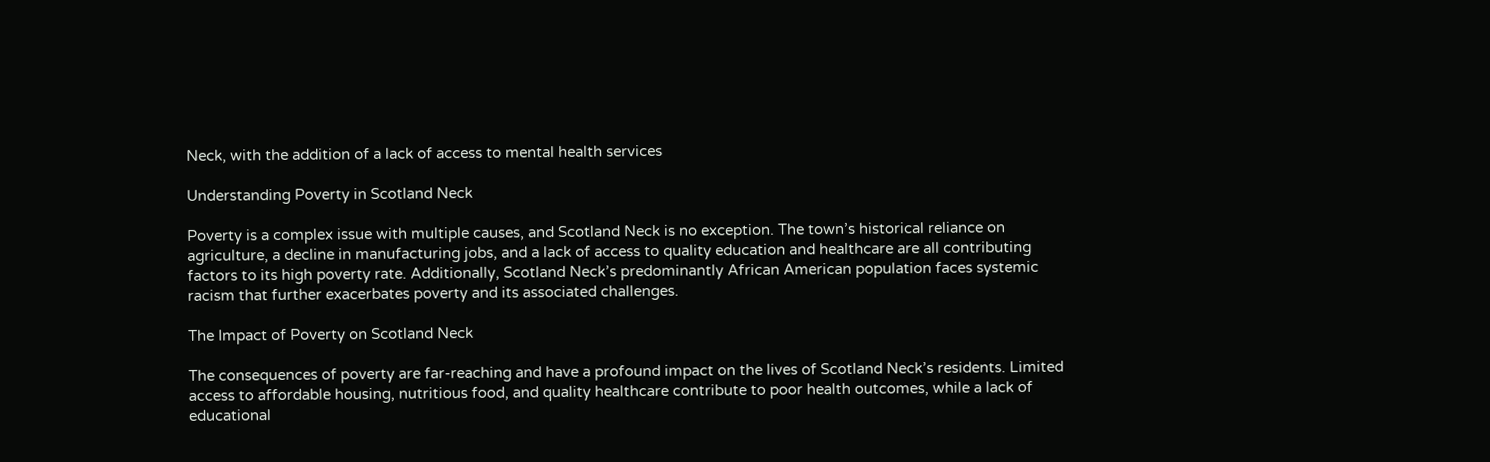Neck, with the addition of a lack of access to mental health services

Understanding Poverty in Scotland Neck

Poverty is a complex issue with multiple causes, and Scotland Neck is no exception. The town’s historical reliance on agriculture, a decline in manufacturing jobs, and a lack of access to quality education and healthcare are all contributing factors to its high poverty rate. Additionally, Scotland Neck’s predominantly African American population faces systemic racism that further exacerbates poverty and its associated challenges.

The Impact of Poverty on Scotland Neck

The consequences of poverty are far-reaching and have a profound impact on the lives of Scotland Neck’s residents. Limited access to affordable housing, nutritious food, and quality healthcare contribute to poor health outcomes, while a lack of educational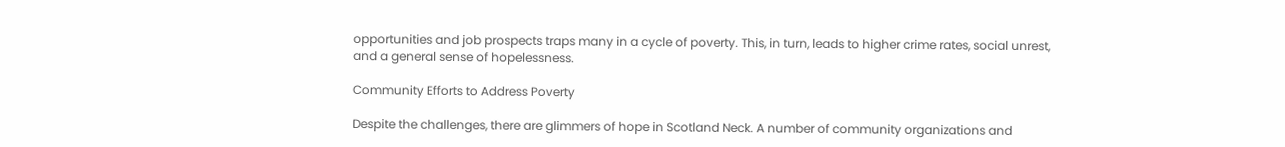opportunities and job prospects traps many in a cycle of poverty. This, in turn, leads to higher crime rates, social unrest, and a general sense of hopelessness.

Community Efforts to Address Poverty

Despite the challenges, there are glimmers of hope in Scotland Neck. A number of community organizations and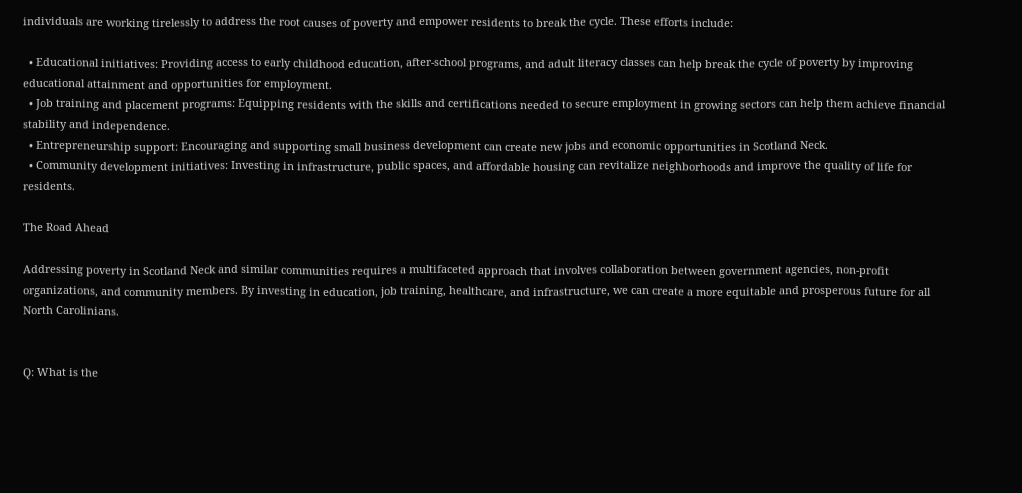individuals are working tirelessly to address the root causes of poverty and empower residents to break the cycle. These efforts include:

  • Educational initiatives: Providing access to early childhood education, after-school programs, and adult literacy classes can help break the cycle of poverty by improving educational attainment and opportunities for employment.
  • Job training and placement programs: Equipping residents with the skills and certifications needed to secure employment in growing sectors can help them achieve financial stability and independence.
  • Entrepreneurship support: Encouraging and supporting small business development can create new jobs and economic opportunities in Scotland Neck.
  • Community development initiatives: Investing in infrastructure, public spaces, and affordable housing can revitalize neighborhoods and improve the quality of life for residents.

The Road Ahead

Addressing poverty in Scotland Neck and similar communities requires a multifaceted approach that involves collaboration between government agencies, non-profit organizations, and community members. By investing in education, job training, healthcare, and infrastructure, we can create a more equitable and prosperous future for all North Carolinians.


Q: What is the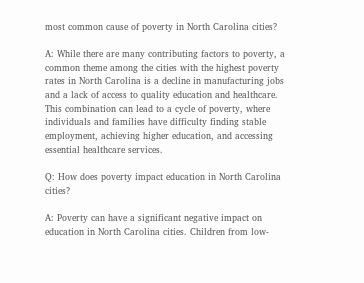most common cause of poverty in North Carolina cities?

A: While there are many contributing factors to poverty, a common theme among the cities with the highest poverty rates in North Carolina is a decline in manufacturing jobs and a lack of access to quality education and healthcare. This combination can lead to a cycle of poverty, where individuals and families have difficulty finding stable employment, achieving higher education, and accessing essential healthcare services.

Q: How does poverty impact education in North Carolina cities?

A: Poverty can have a significant negative impact on education in North Carolina cities. Children from low-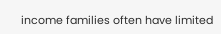income families often have limited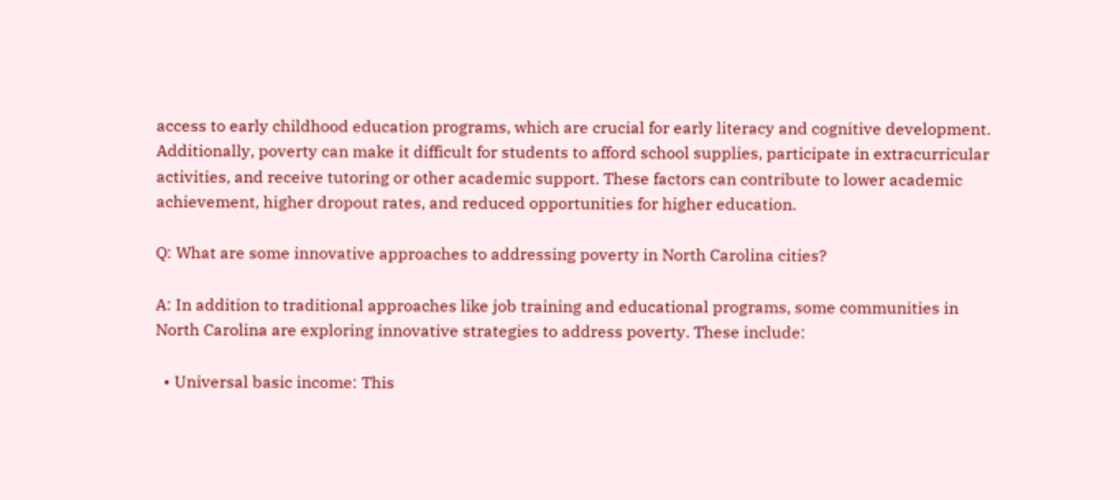access to early childhood education programs, which are crucial for early literacy and cognitive development. Additionally, poverty can make it difficult for students to afford school supplies, participate in extracurricular activities, and receive tutoring or other academic support. These factors can contribute to lower academic achievement, higher dropout rates, and reduced opportunities for higher education.

Q: What are some innovative approaches to addressing poverty in North Carolina cities?

A: In addition to traditional approaches like job training and educational programs, some communities in North Carolina are exploring innovative strategies to address poverty. These include:

  • Universal basic income: This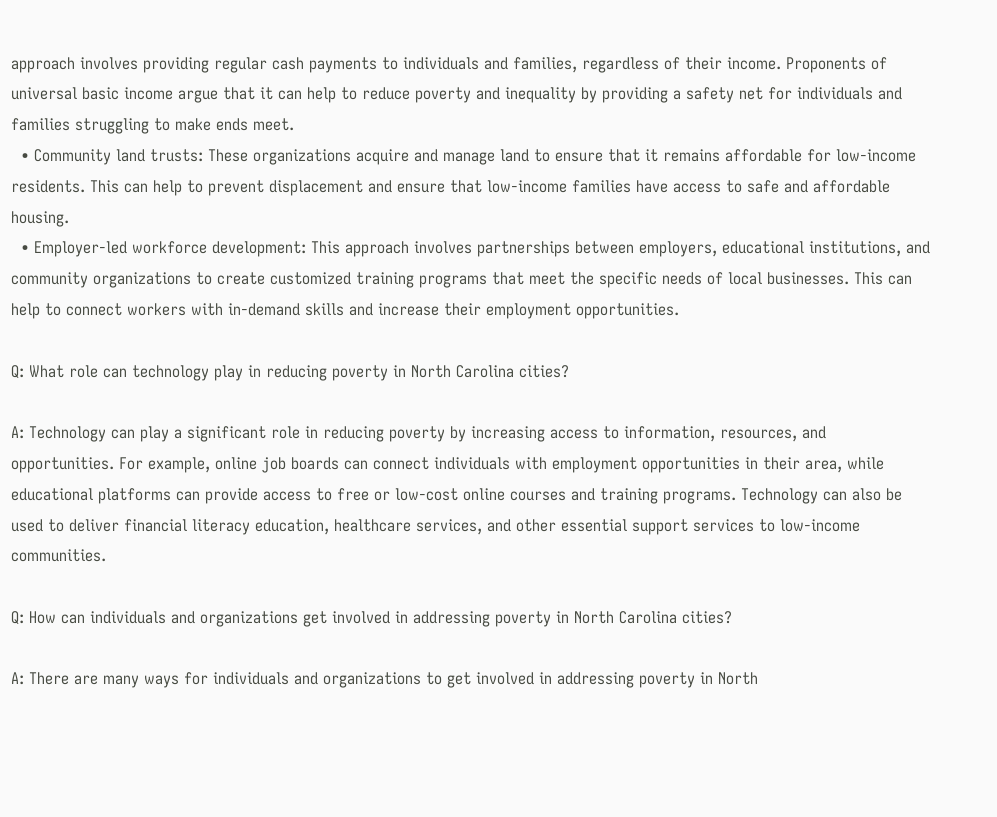approach involves providing regular cash payments to individuals and families, regardless of their income. Proponents of universal basic income argue that it can help to reduce poverty and inequality by providing a safety net for individuals and families struggling to make ends meet.
  • Community land trusts: These organizations acquire and manage land to ensure that it remains affordable for low-income residents. This can help to prevent displacement and ensure that low-income families have access to safe and affordable housing.
  • Employer-led workforce development: This approach involves partnerships between employers, educational institutions, and community organizations to create customized training programs that meet the specific needs of local businesses. This can help to connect workers with in-demand skills and increase their employment opportunities.

Q: What role can technology play in reducing poverty in North Carolina cities?

A: Technology can play a significant role in reducing poverty by increasing access to information, resources, and opportunities. For example, online job boards can connect individuals with employment opportunities in their area, while educational platforms can provide access to free or low-cost online courses and training programs. Technology can also be used to deliver financial literacy education, healthcare services, and other essential support services to low-income communities.

Q: How can individuals and organizations get involved in addressing poverty in North Carolina cities?

A: There are many ways for individuals and organizations to get involved in addressing poverty in North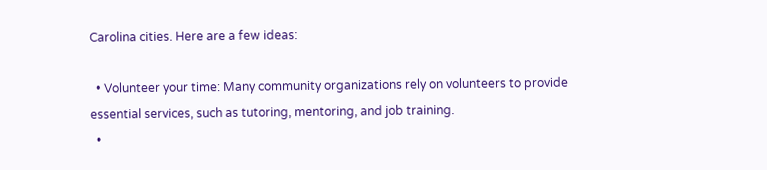Carolina cities. Here are a few ideas:

  • Volunteer your time: Many community organizations rely on volunteers to provide essential services, such as tutoring, mentoring, and job training.
  •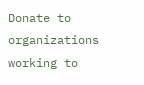Donate to organizations working to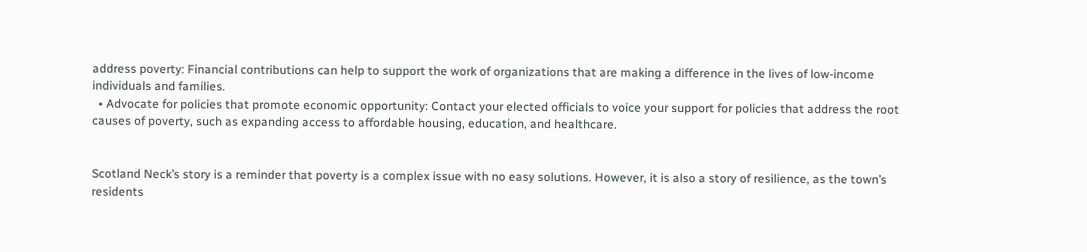address poverty: Financial contributions can help to support the work of organizations that are making a difference in the lives of low-income individuals and families.
  • Advocate for policies that promote economic opportunity: Contact your elected officials to voice your support for policies that address the root causes of poverty, such as expanding access to affordable housing, education, and healthcare.


Scotland Neck’s story is a reminder that poverty is a complex issue with no easy solutions. However, it is also a story of resilience, as the town’s residents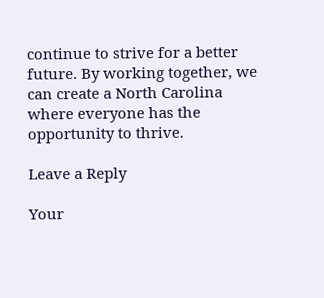continue to strive for a better future. By working together, we can create a North Carolina where everyone has the opportunity to thrive.

Leave a Reply

Your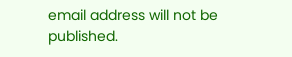email address will not be published.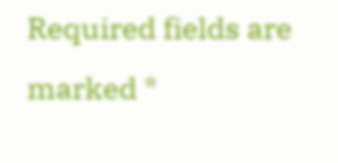Required fields are marked *